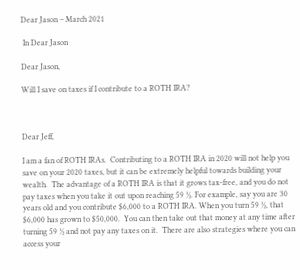Dear Jason – March 2021

 In Dear Jason

Dear Jason,

Will I save on taxes if I contribute to a ROTH IRA?



Dear Jeff,

I am a fan of ROTH IRAs.  Contributing to a ROTH IRA in 2020 will not help you save on your 2020 taxes, but it can be extremely helpful towards building your wealth.  The advantage of a ROTH IRA is that it grows tax-free, and you do not pay taxes when you take it out upon reaching 59 ½. For example, say you are 30 years old and you contribute $6,000 to a ROTH IRA. When you turn 59 ½, that $6,000 has grown to $50,000.  You can then take out that money at any time after turning 59 ½ and not pay any taxes on it.  There are also strategies where you can access your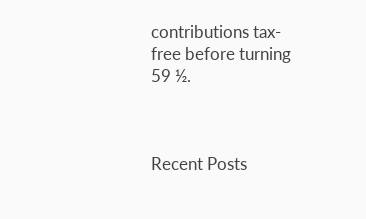contributions tax-free before turning 59 ½.



Recent Posts